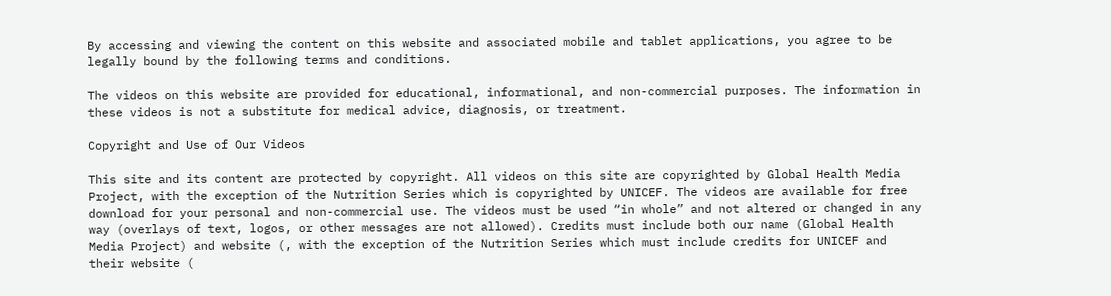By accessing and viewing the content on this website and associated mobile and tablet applications, you agree to be legally bound by the following terms and conditions.

The videos on this website are provided for educational, informational, and non-commercial purposes. The information in these videos is not a substitute for medical advice, diagnosis, or treatment.

Copyright and Use of Our Videos

This site and its content are protected by copyright. All videos on this site are copyrighted by Global Health Media Project, with the exception of the Nutrition Series which is copyrighted by UNICEF. The videos are available for free download for your personal and non-commercial use. The videos must be used “in whole” and not altered or changed in any way (overlays of text, logos, or other messages are not allowed). Credits must include both our name (Global Health Media Project) and website (, with the exception of the Nutrition Series which must include credits for UNICEF and their website (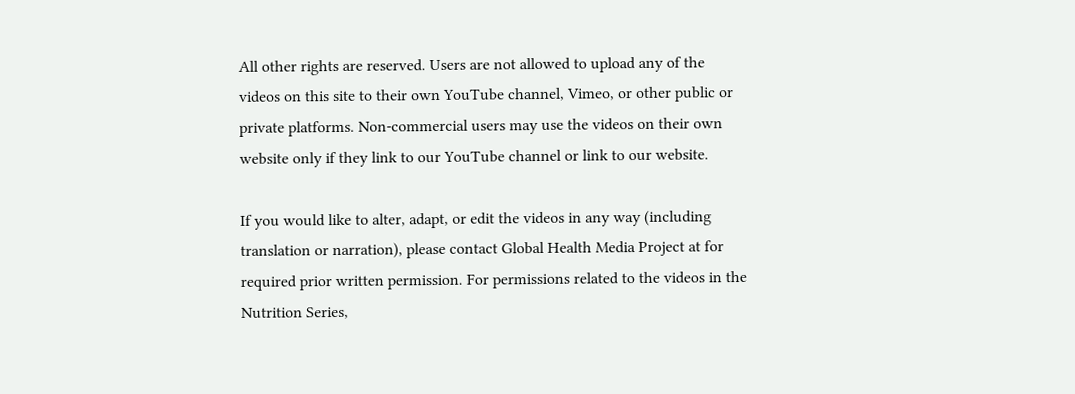All other rights are reserved. Users are not allowed to upload any of the videos on this site to their own YouTube channel, Vimeo, or other public or private platforms. Non-commercial users may use the videos on their own website only if they link to our YouTube channel or link to our website.

If you would like to alter, adapt, or edit the videos in any way (including translation or narration), please contact Global Health Media Project at for required prior written permission. For permissions related to the videos in the Nutrition Series,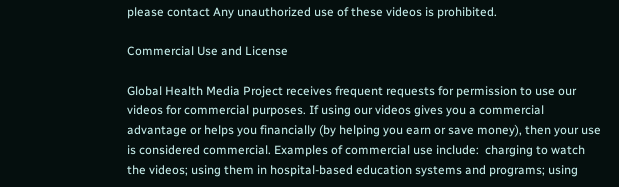please contact Any unauthorized use of these videos is prohibited.

Commercial Use and License

Global Health Media Project receives frequent requests for permission to use our videos for commercial purposes. If using our videos gives you a commercial advantage or helps you financially (by helping you earn or save money), then your use is considered commercial. Examples of commercial use include:  charging to watch the videos; using them in hospital-based education systems and programs; using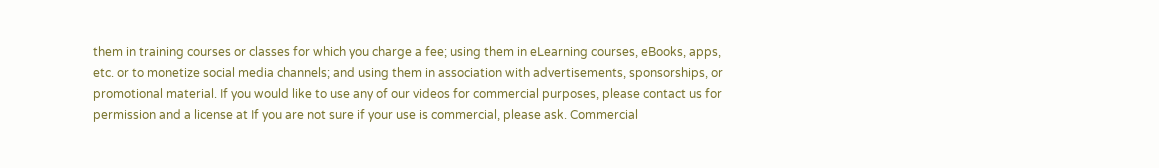them in training courses or classes for which you charge a fee; using them in eLearning courses, eBooks, apps, etc. or to monetize social media channels; and using them in association with advertisements, sponsorships, or promotional material. If you would like to use any of our videos for commercial purposes, please contact us for permission and a license at If you are not sure if your use is commercial, please ask. Commercial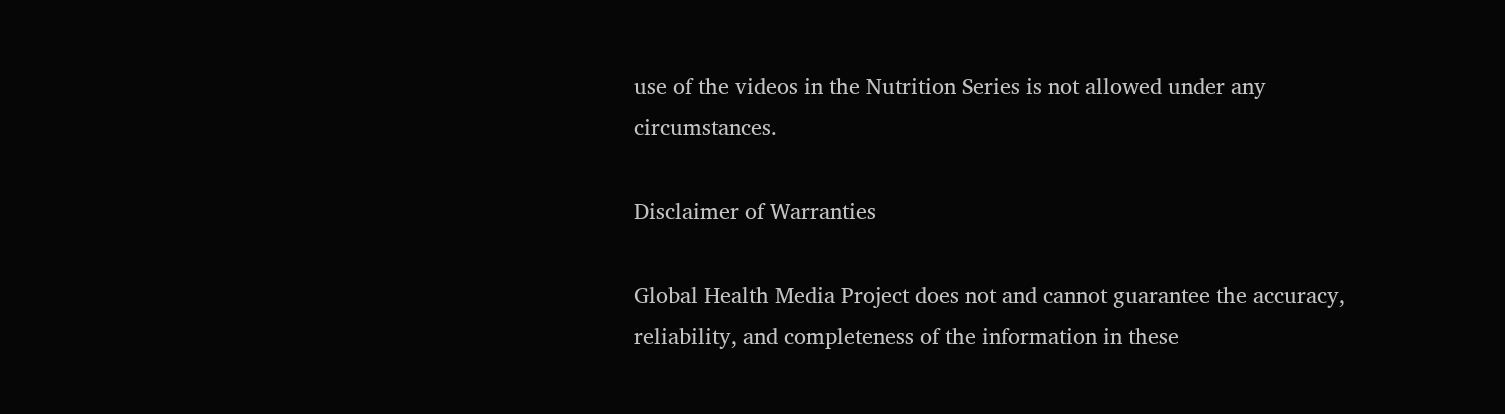use of the videos in the Nutrition Series is not allowed under any circumstances.

Disclaimer of Warranties

Global Health Media Project does not and cannot guarantee the accuracy, reliability, and completeness of the information in these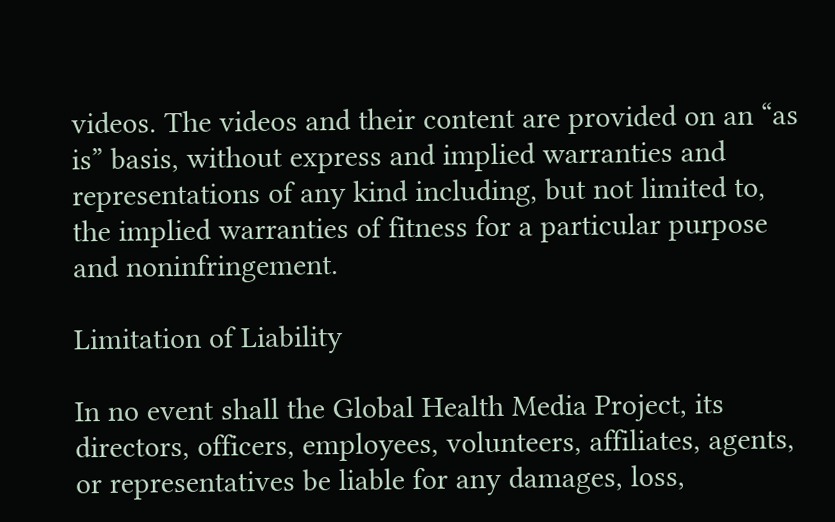videos. The videos and their content are provided on an “as is” basis, without express and implied warranties and representations of any kind including, but not limited to, the implied warranties of fitness for a particular purpose and noninfringement.

Limitation of Liability

In no event shall the Global Health Media Project, its directors, officers, employees, volunteers, affiliates, agents, or representatives be liable for any damages, loss,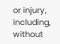or injury, including, without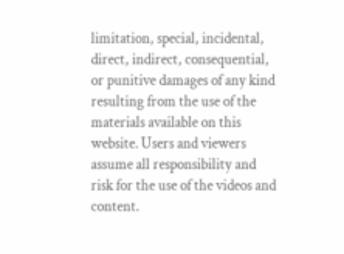limitation, special, incidental, direct, indirect, consequential, or punitive damages of any kind resulting from the use of the materials available on this website. Users and viewers assume all responsibility and risk for the use of the videos and content.